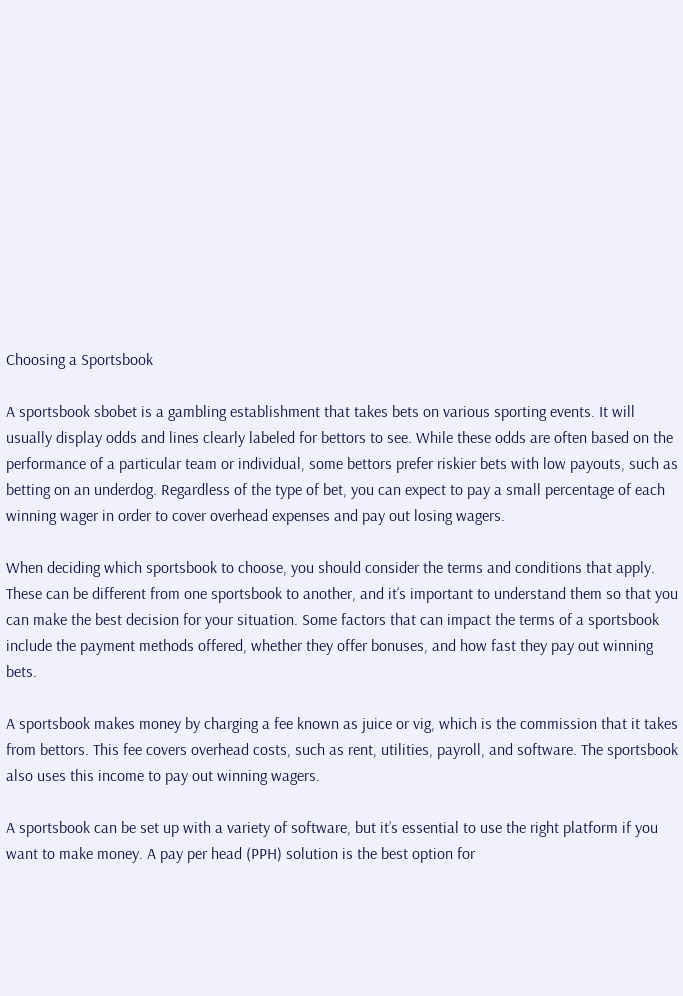Choosing a Sportsbook

A sportsbook sbobet is a gambling establishment that takes bets on various sporting events. It will usually display odds and lines clearly labeled for bettors to see. While these odds are often based on the performance of a particular team or individual, some bettors prefer riskier bets with low payouts, such as betting on an underdog. Regardless of the type of bet, you can expect to pay a small percentage of each winning wager in order to cover overhead expenses and pay out losing wagers.

When deciding which sportsbook to choose, you should consider the terms and conditions that apply. These can be different from one sportsbook to another, and it’s important to understand them so that you can make the best decision for your situation. Some factors that can impact the terms of a sportsbook include the payment methods offered, whether they offer bonuses, and how fast they pay out winning bets.

A sportsbook makes money by charging a fee known as juice or vig, which is the commission that it takes from bettors. This fee covers overhead costs, such as rent, utilities, payroll, and software. The sportsbook also uses this income to pay out winning wagers.

A sportsbook can be set up with a variety of software, but it’s essential to use the right platform if you want to make money. A pay per head (PPH) solution is the best option for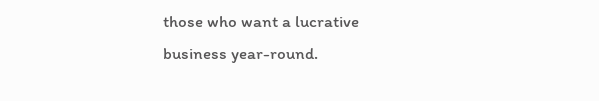those who want a lucrative business year-round.